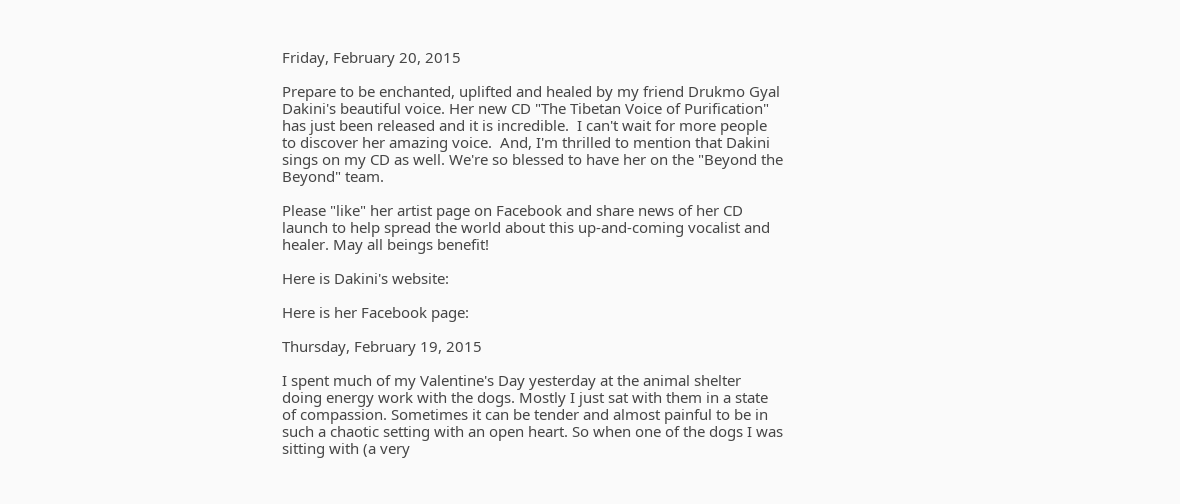Friday, February 20, 2015

Prepare to be enchanted, uplifted and healed by my friend Drukmo Gyal Dakini's beautiful voice. Her new CD "The Tibetan Voice of Purification" has just been released and it is incredible.  I can't wait for more people to discover her amazing voice.  And, I'm thrilled to mention that Dakini sings on my CD as well. We're so blessed to have her on the "Beyond the Beyond" team.

Please "like" her artist page on Facebook and share news of her CD launch to help spread the world about this up-and-coming vocalist and healer. May all beings benefit!

Here is Dakini's website:

Here is her Facebook page:

Thursday, February 19, 2015

I spent much of my Valentine's Day yesterday at the animal shelter doing energy work with the dogs. Mostly I just sat with them in a state of compassion. Sometimes it can be tender and almost painful to be in such a chaotic setting with an open heart. So when one of the dogs I was sitting with (a very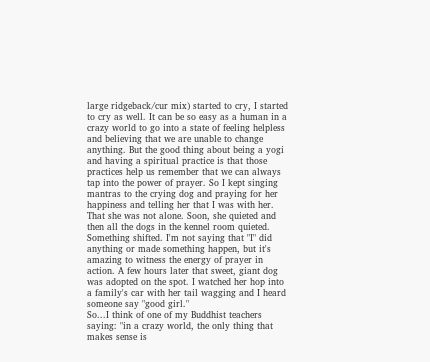large ridgeback/cur mix) started to cry, I started to cry as well. It can be so easy as a human in a crazy world to go into a state of feeling helpless and believing that we are unable to change anything. But the good thing about being a yogi and having a spiritual practice is that those practices help us remember that we can always tap into the power of prayer. So I kept singing mantras to the crying dog and praying for her happiness and telling her that I was with her. That she was not alone. Soon, she quieted and then all the dogs in the kennel room quieted. Something shifted. I'm not saying that "I" did anything or made something happen, but it's amazing to witness the energy of prayer in action. A few hours later that sweet, giant dog was adopted on the spot. I watched her hop into a family's car with her tail wagging and I heard someone say "good girl."
So...I think of one of my Buddhist teachers saying: "in a crazy world, the only thing that makes sense is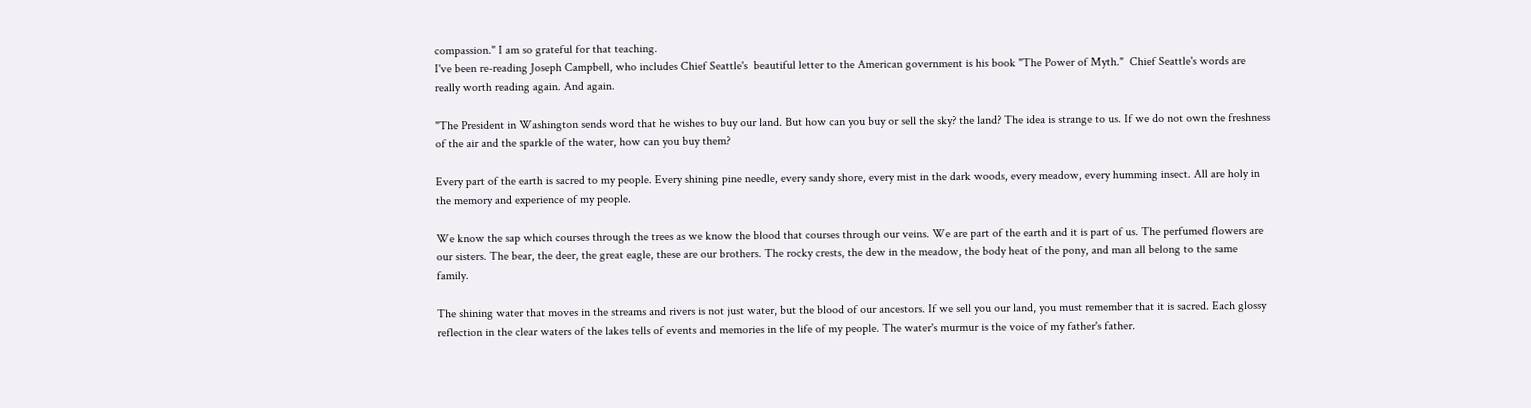compassion." I am so grateful for that teaching.
I've been re-reading Joseph Campbell, who includes Chief Seattle's  beautiful letter to the American government is his book "The Power of Myth."  Chief Seattle's words are really worth reading again. And again.

"The President in Washington sends word that he wishes to buy our land. But how can you buy or sell the sky? the land? The idea is strange to us. If we do not own the freshness of the air and the sparkle of the water, how can you buy them?

Every part of the earth is sacred to my people. Every shining pine needle, every sandy shore, every mist in the dark woods, every meadow, every humming insect. All are holy in the memory and experience of my people.

We know the sap which courses through the trees as we know the blood that courses through our veins. We are part of the earth and it is part of us. The perfumed flowers are our sisters. The bear, the deer, the great eagle, these are our brothers. The rocky crests, the dew in the meadow, the body heat of the pony, and man all belong to the same family.

The shining water that moves in the streams and rivers is not just water, but the blood of our ancestors. If we sell you our land, you must remember that it is sacred. Each glossy reflection in the clear waters of the lakes tells of events and memories in the life of my people. The water's murmur is the voice of my father's father.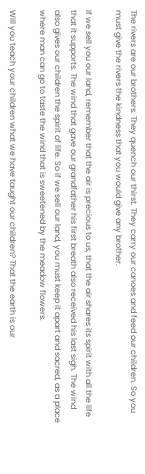The rivers are our brothers. They quench our thirst. They carry our canoes and feed our children. So you must give the rivers the kindness that you would give any brother.

If we sell you our land, remember that the air is precious to us, that the air shares its spirit with all the life that it supports. The wind that gave our grandfather his first breath also received his last sigh. The wind also gives our children the spirit of life. So if we sell our land, you must keep it apart and sacred, as a place where man can go to taste the wind that is sweetened by the meadow flowers.

Will you teach your children what we have taught our children? That the earth is our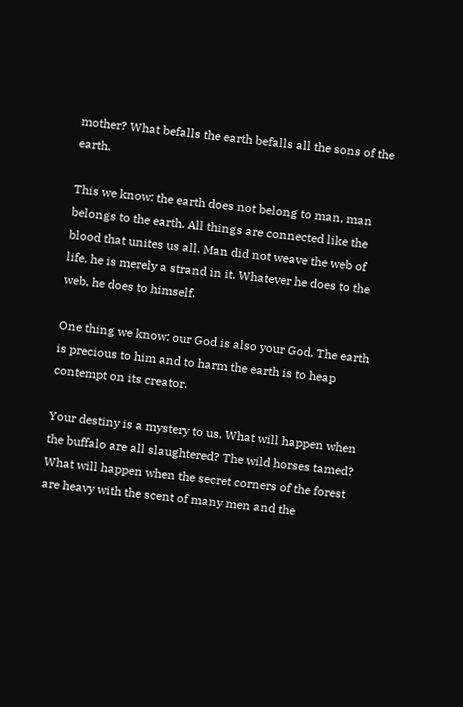mother? What befalls the earth befalls all the sons of the earth.

This we know: the earth does not belong to man, man belongs to the earth. All things are connected like the blood that unites us all. Man did not weave the web of life, he is merely a strand in it. Whatever he does to the web, he does to himself.

One thing we know: our God is also your God. The earth is precious to him and to harm the earth is to heap contempt on its creator.

Your destiny is a mystery to us. What will happen when the buffalo are all slaughtered? The wild horses tamed? What will happen when the secret corners of the forest are heavy with the scent of many men and the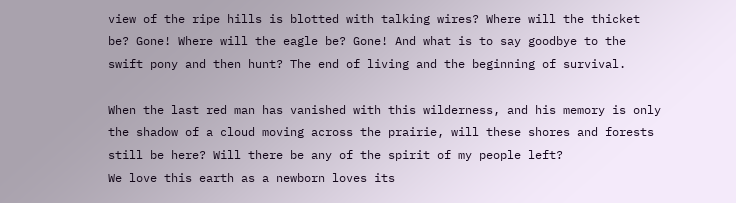view of the ripe hills is blotted with talking wires? Where will the thicket be? Gone! Where will the eagle be? Gone! And what is to say goodbye to the swift pony and then hunt? The end of living and the beginning of survival.

When the last red man has vanished with this wilderness, and his memory is only the shadow of a cloud moving across the prairie, will these shores and forests still be here? Will there be any of the spirit of my people left?
We love this earth as a newborn loves its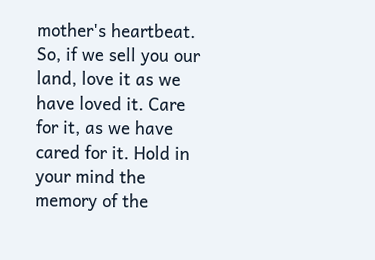mother's heartbeat. So, if we sell you our land, love it as we have loved it. Care for it, as we have cared for it. Hold in your mind the memory of the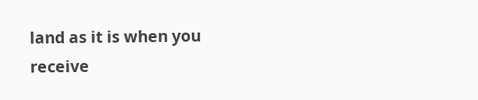land as it is when you receive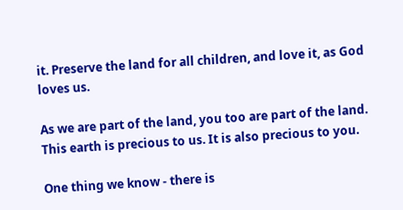it. Preserve the land for all children, and love it, as God loves us.

As we are part of the land, you too are part of the land. This earth is precious to us. It is also precious to you.

One thing we know - there is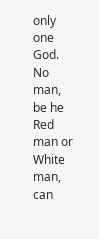only one God. No man, be he Red man or White man, can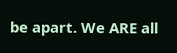be apart. We ARE all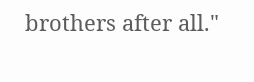brothers after all."